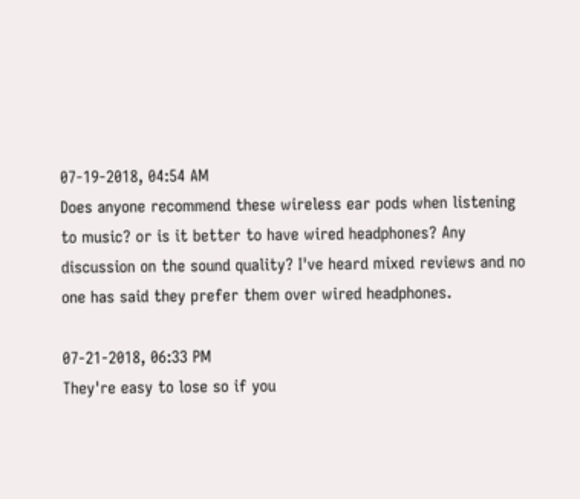07-19-2018, 04:54 AM
Does anyone recommend these wireless ear pods when listening to music? or is it better to have wired headphones? Any discussion on the sound quality? I've heard mixed reviews and no one has said they prefer them over wired headphones.

07-21-2018, 06:33 PM
They're easy to lose so if you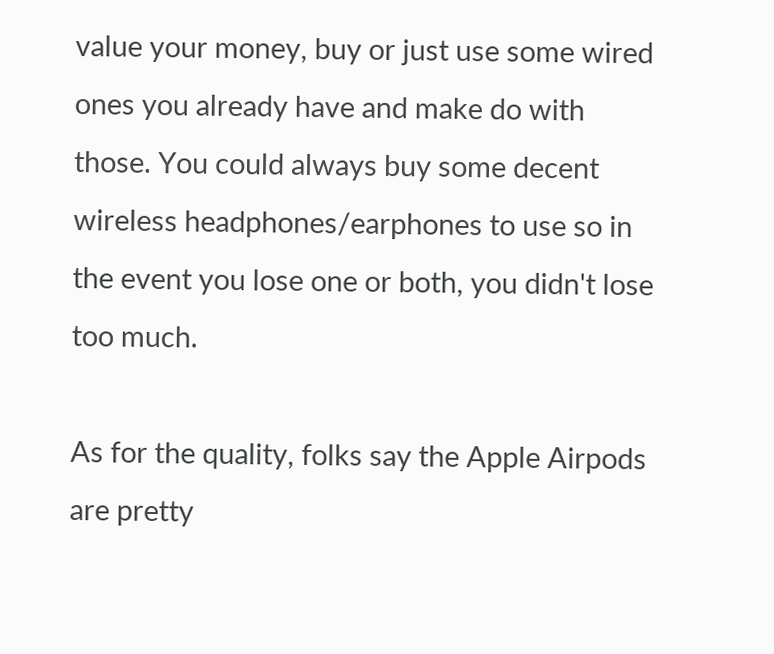value your money, buy or just use some wired ones you already have and make do with those. You could always buy some decent wireless headphones/earphones to use so in the event you lose one or both, you didn't lose too much.

As for the quality, folks say the Apple Airpods are pretty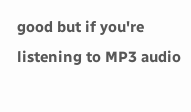good but if you're listening to MP3 audio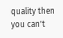quality then you can't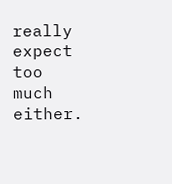really expect too much either.